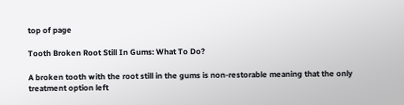top of page

Tooth Broken Root Still In Gums: What To Do?

A broken tooth with the root still in the gums is non-restorable meaning that the only treatment option left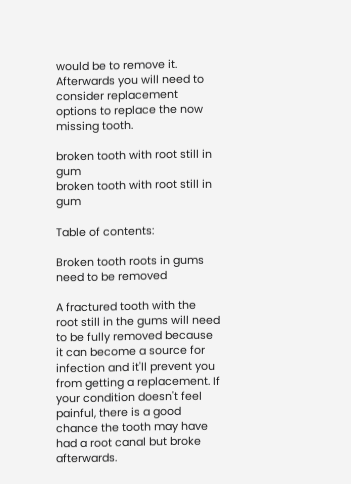would be to remove it. Afterwards you will need to consider replacement options to replace the now missing tooth.

broken tooth with root still in gum
broken tooth with root still in gum

Table of contents:

Broken tooth roots in gums need to be removed

A fractured tooth with the root still in the gums will need to be fully removed because it can become a source for infection and it'll prevent you from getting a replacement. If your condition doesn't feel painful, there is a good chance the tooth may have had a root canal but broke afterwards.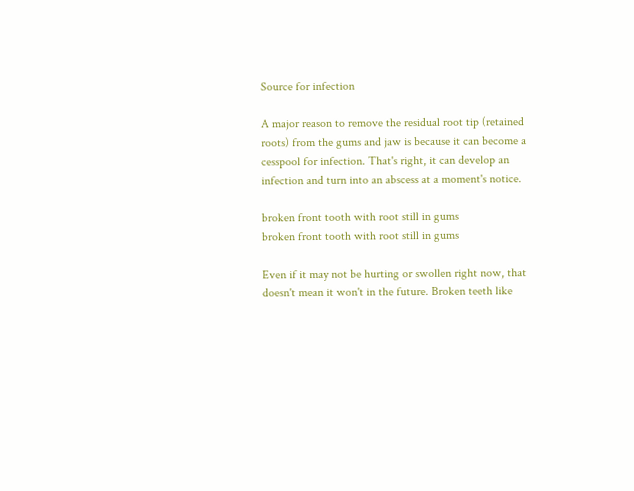Source for infection

A major reason to remove the residual root tip (retained roots) from the gums and jaw is because it can become a cesspool for infection. That's right, it can develop an infection and turn into an abscess at a moment's notice.

broken front tooth with root still in gums
broken front tooth with root still in gums

Even if it may not be hurting or swollen right now, that doesn't mean it won't in the future. Broken teeth like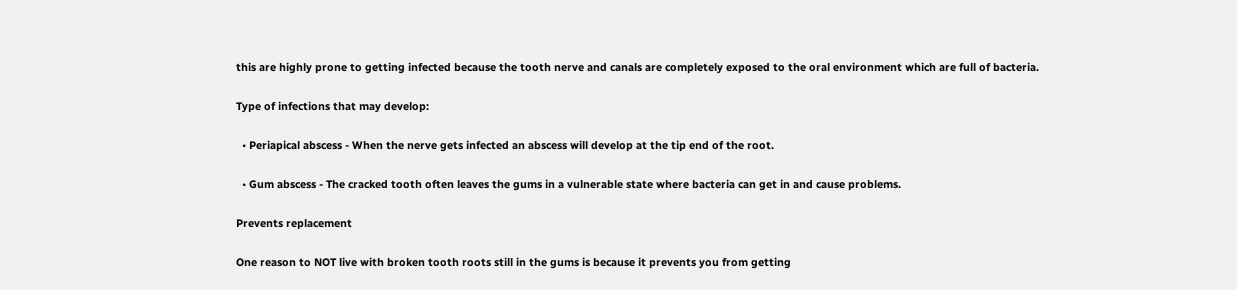this are highly prone to getting infected because the tooth nerve and canals are completely exposed to the oral environment which are full of bacteria.

Type of infections that may develop:

  • Periapical abscess - When the nerve gets infected an abscess will develop at the tip end of the root.

  • Gum abscess - The cracked tooth often leaves the gums in a vulnerable state where bacteria can get in and cause problems.

Prevents replacement

One reason to NOT live with broken tooth roots still in the gums is because it prevents you from getting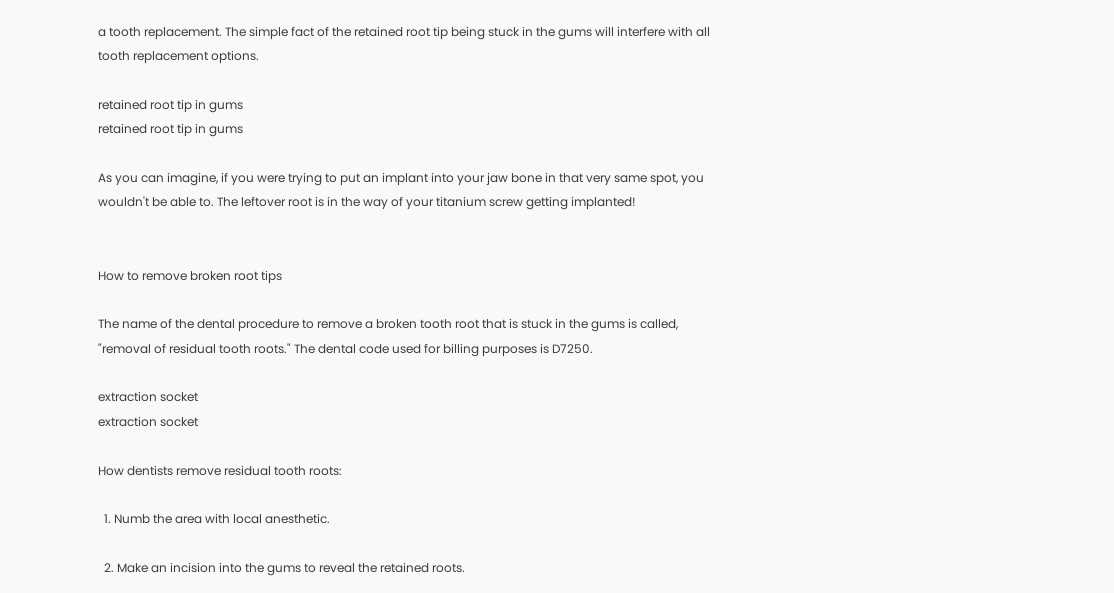a tooth replacement. The simple fact of the retained root tip being stuck in the gums will interfere with all tooth replacement options.

retained root tip in gums
retained root tip in gums

As you can imagine, if you were trying to put an implant into your jaw bone in that very same spot, you wouldn't be able to. The leftover root is in the way of your titanium screw getting implanted!


How to remove broken root tips

The name of the dental procedure to remove a broken tooth root that is stuck in the gums is called, "removal of residual tooth roots." The dental code used for billing purposes is D7250.

extraction socket
extraction socket

How dentists remove residual tooth roots:

  1. Numb the area with local anesthetic.

  2. Make an incision into the gums to reveal the retained roots.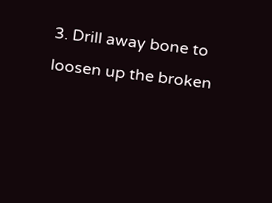3. Drill away bone to loosen up the broken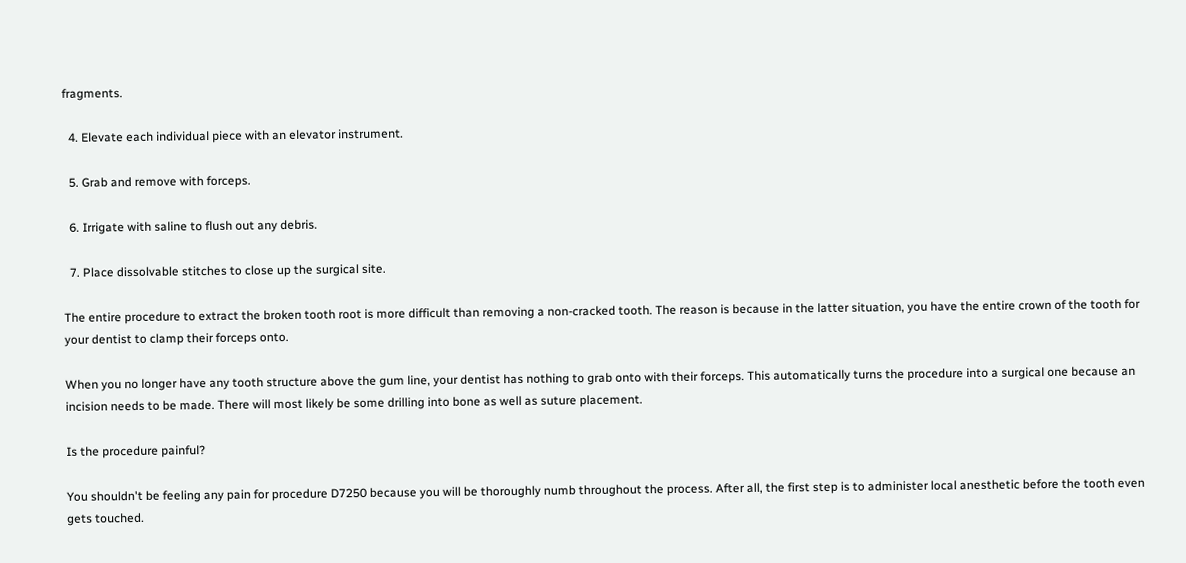fragments.

  4. Elevate each individual piece with an elevator instrument.

  5. Grab and remove with forceps.

  6. Irrigate with saline to flush out any debris.

  7. Place dissolvable stitches to close up the surgical site.

The entire procedure to extract the broken tooth root is more difficult than removing a non-cracked tooth. The reason is because in the latter situation, you have the entire crown of the tooth for your dentist to clamp their forceps onto.

When you no longer have any tooth structure above the gum line, your dentist has nothing to grab onto with their forceps. This automatically turns the procedure into a surgical one because an incision needs to be made. There will most likely be some drilling into bone as well as suture placement.

Is the procedure painful?

You shouldn't be feeling any pain for procedure D7250 because you will be thoroughly numb throughout the process. After all, the first step is to administer local anesthetic before the tooth even gets touched.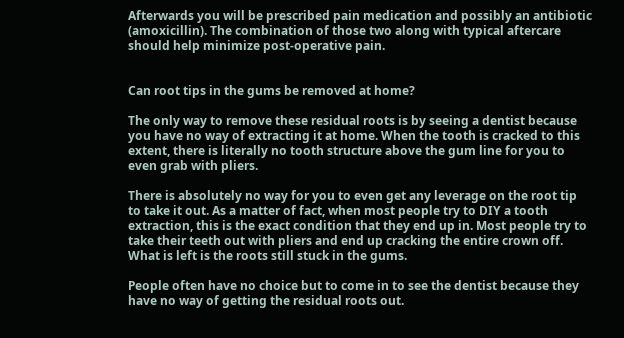Afterwards you will be prescribed pain medication and possibly an antibiotic (amoxicillin). The combination of those two along with typical aftercare should help minimize post-operative pain.


Can root tips in the gums be removed at home?

The only way to remove these residual roots is by seeing a dentist because you have no way of extracting it at home. When the tooth is cracked to this extent, there is literally no tooth structure above the gum line for you to even grab with pliers.

There is absolutely no way for you to even get any leverage on the root tip to take it out. As a matter of fact, when most people try to DIY a tooth extraction, this is the exact condition that they end up in. Most people try to take their teeth out with pliers and end up cracking the entire crown off. What is left is the roots still stuck in the gums.

People often have no choice but to come in to see the dentist because they have no way of getting the residual roots out.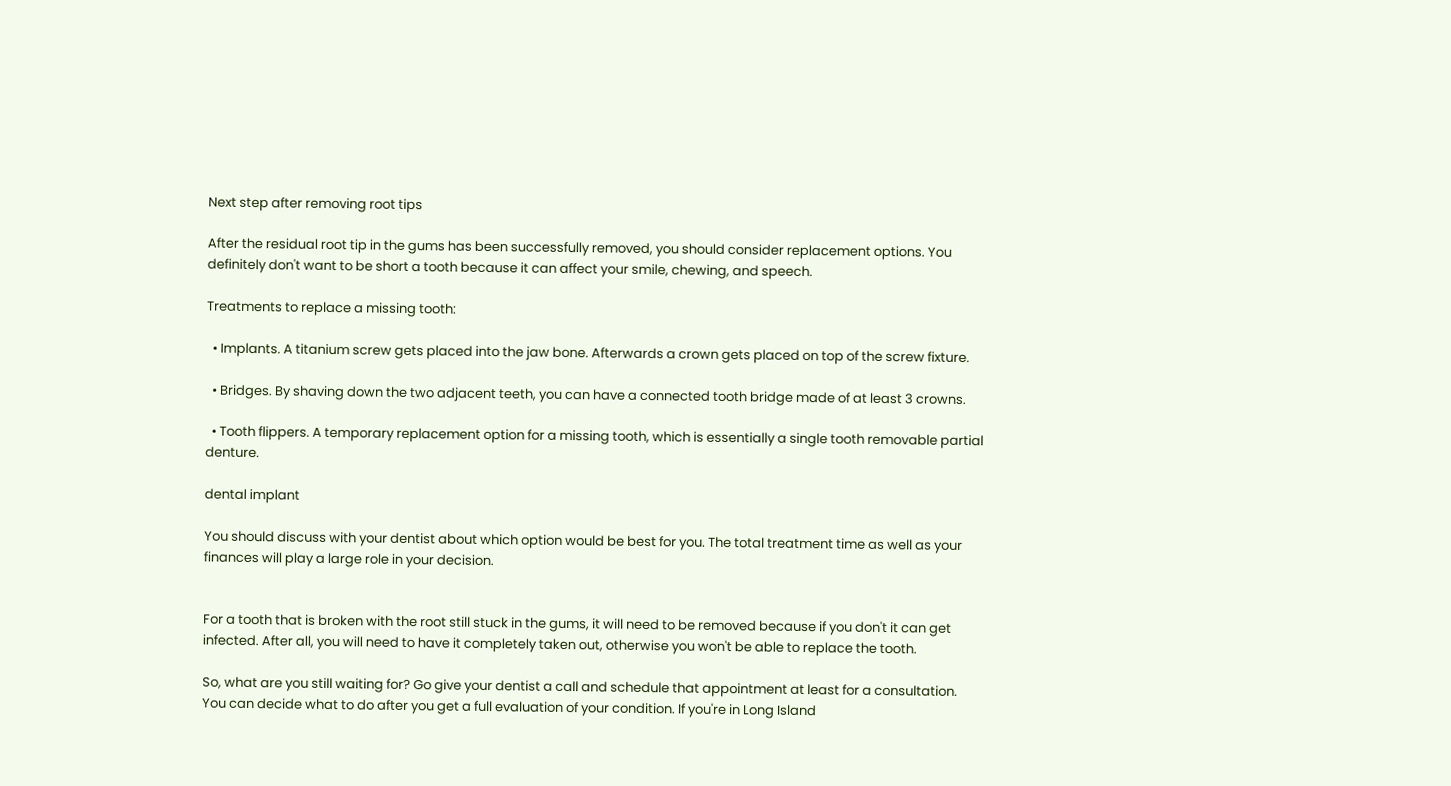Next step after removing root tips

After the residual root tip in the gums has been successfully removed, you should consider replacement options. You definitely don't want to be short a tooth because it can affect your smile, chewing, and speech.

Treatments to replace a missing tooth:

  • Implants. A titanium screw gets placed into the jaw bone. Afterwards a crown gets placed on top of the screw fixture.

  • Bridges. By shaving down the two adjacent teeth, you can have a connected tooth bridge made of at least 3 crowns.

  • Tooth flippers. A temporary replacement option for a missing tooth, which is essentially a single tooth removable partial denture.

dental implant

You should discuss with your dentist about which option would be best for you. The total treatment time as well as your finances will play a large role in your decision.


For a tooth that is broken with the root still stuck in the gums, it will need to be removed because if you don't it can get infected. After all, you will need to have it completely taken out, otherwise you won't be able to replace the tooth.

So, what are you still waiting for? Go give your dentist a call and schedule that appointment at least for a consultation. You can decide what to do after you get a full evaluation of your condition. If you're in Long Island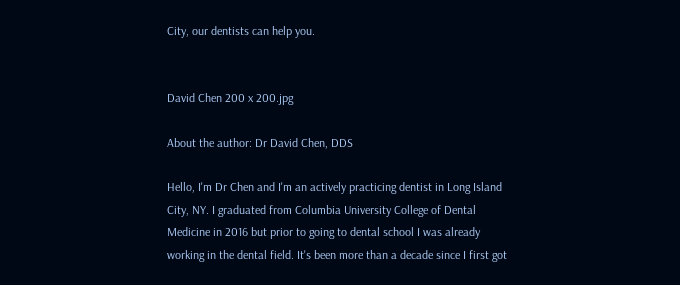City, our dentists can help you.


David Chen 200 x 200.jpg

About the author: Dr David Chen, DDS

Hello, I'm Dr Chen and I'm an actively practicing dentist in Long Island City, NY. I graduated from Columbia University College of Dental Medicine in 2016 but prior to going to dental school I was already working in the dental field. It's been more than a decade since I first got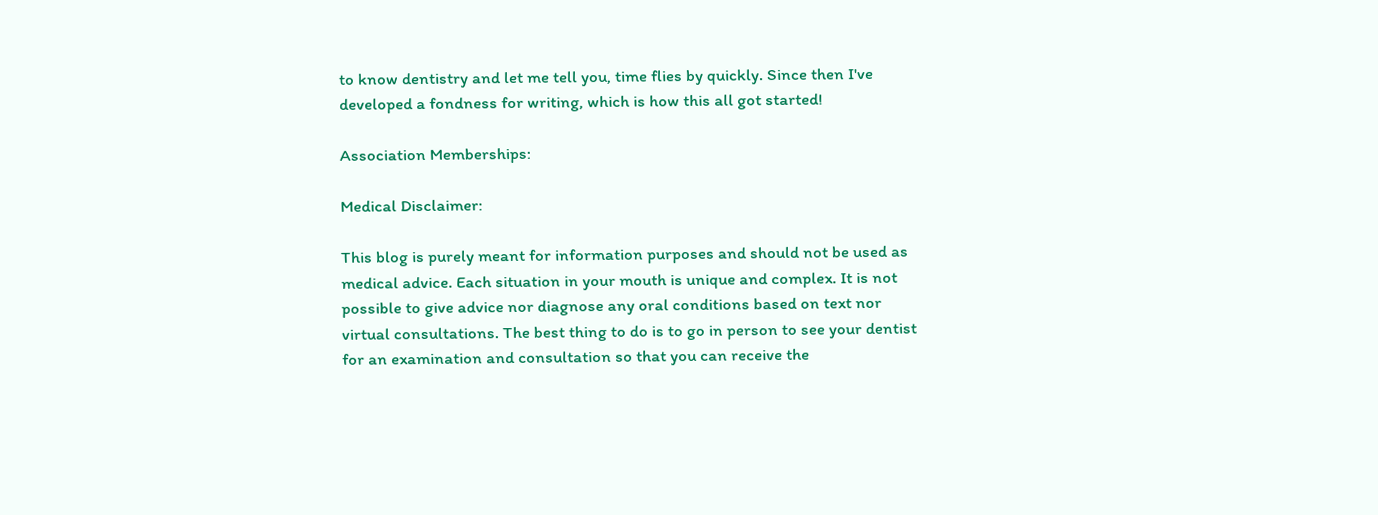to know dentistry and let me tell you, time flies by quickly. Since then I've developed a fondness for writing, which is how this all got started!

Association Memberships:

Medical Disclaimer:

This blog is purely meant for information purposes and should not be used as medical advice. Each situation in your mouth is unique and complex. It is not possible to give advice nor diagnose any oral conditions based on text nor virtual consultations. The best thing to do is to go in person to see your dentist for an examination and consultation so that you can receive the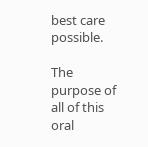best care possible.

The purpose of all of this oral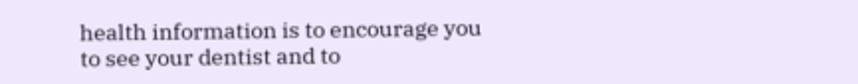health information is to encourage you to see your dentist and to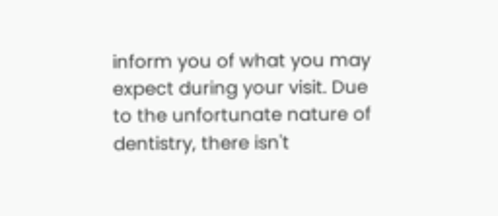inform you of what you may expect during your visit. Due to the unfortunate nature of dentistry, there isn't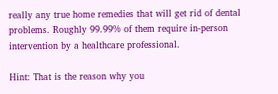really any true home remedies that will get rid of dental problems. Roughly 99.99% of them require in-person intervention by a healthcare professional.

Hint: That is the reason why you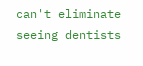can't eliminate seeing dentists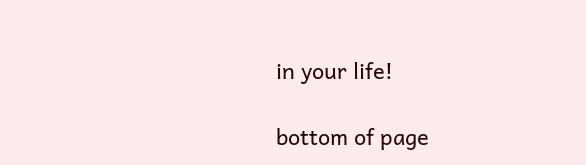in your life!

bottom of page